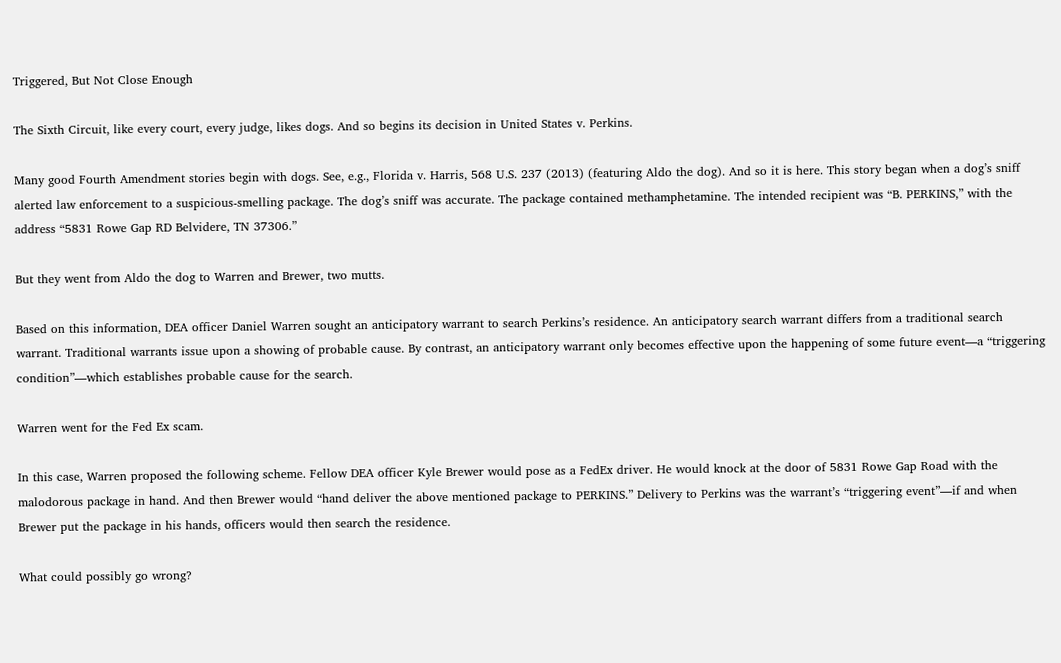Triggered, But Not Close Enough

The Sixth Circuit, like every court, every judge, likes dogs. And so begins its decision in United States v. Perkins.

Many good Fourth Amendment stories begin with dogs. See, e.g., Florida v. Harris, 568 U.S. 237 (2013) (featuring Aldo the dog). And so it is here. This story began when a dog’s sniff alerted law enforcement to a suspicious-smelling package. The dog’s sniff was accurate. The package contained methamphetamine. The intended recipient was “B. PERKINS,” with the address “5831 Rowe Gap RD Belvidere, TN 37306.”

But they went from Aldo the dog to Warren and Brewer, two mutts.

Based on this information, DEA officer Daniel Warren sought an anticipatory warrant to search Perkins’s residence. An anticipatory search warrant differs from a traditional search warrant. Traditional warrants issue upon a showing of probable cause. By contrast, an anticipatory warrant only becomes effective upon the happening of some future event—a “triggering condition”—which establishes probable cause for the search.

Warren went for the Fed Ex scam.

In this case, Warren proposed the following scheme. Fellow DEA officer Kyle Brewer would pose as a FedEx driver. He would knock at the door of 5831 Rowe Gap Road with the malodorous package in hand. And then Brewer would “hand deliver the above mentioned package to PERKINS.” Delivery to Perkins was the warrant’s “triggering event”—if and when Brewer put the package in his hands, officers would then search the residence.

What could possibly go wrong?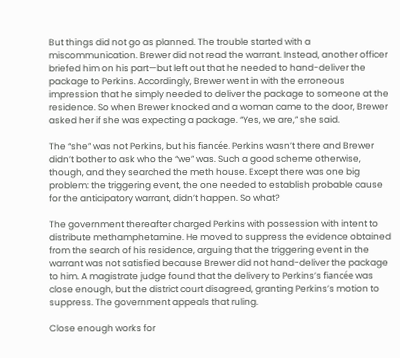But things did not go as planned. The trouble started with a miscommunication. Brewer did not read the warrant. Instead, another officer briefed him on his part—but left out that he needed to hand-deliver the package to Perkins. Accordingly, Brewer went in with the erroneous impression that he simply needed to deliver the package to someone at the residence. So when Brewer knocked and a woman came to the door, Brewer asked her if she was expecting a package. “Yes, we are,” she said.

The “she” was not Perkins, but his fiancée. Perkins wasn’t there and Brewer didn’t bother to ask who the “we” was. Such a good scheme otherwise, though, and they searched the meth house. Except there was one big problem: the triggering event, the one needed to establish probable cause for the anticipatory warrant, didn’t happen. So what?

The government thereafter charged Perkins with possession with intent to distribute methamphetamine. He moved to suppress the evidence obtained from the search of his residence, arguing that the triggering event in the warrant was not satisfied because Brewer did not hand-deliver the package to him. A magistrate judge found that the delivery to Perkins’s fiancée was close enough, but the district court disagreed, granting Perkins’s motion to suppress. The government appeals that ruling.

Close enough works for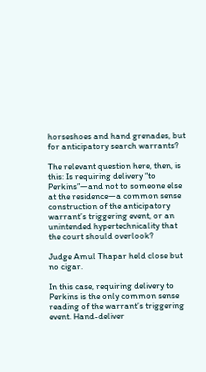horseshoes and hand grenades, but for anticipatory search warrants?

The relevant question here, then, is this: Is requiring delivery “to Perkins”—and not to someone else at the residence—a common sense construction of the anticipatory warrant’s triggering event, or an unintended hypertechnicality that the court should overlook?

Judge Amul Thapar held close but no cigar.

In this case, requiring delivery to Perkins is the only common sense reading of the warrant’s triggering event. Hand-deliver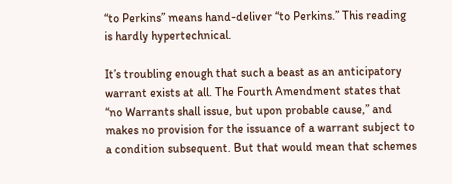“to Perkins” means hand-deliver “to Perkins.” This reading is hardly hypertechnical.

It’s troubling enough that such a beast as an anticipatory warrant exists at all. The Fourth Amendment states that “no Warrants shall issue, but upon probable cause,” and makes no provision for the issuance of a warrant subject to a condition subsequent. But that would mean that schemes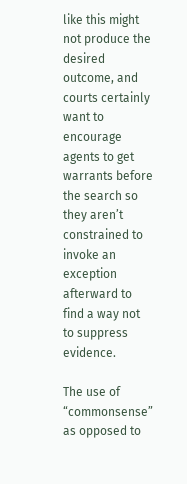like this might not produce the desired outcome, and courts certainly want to encourage agents to get warrants before the search so they aren’t constrained to invoke an exception afterward to find a way not to suppress evidence.

The use of “commonsense” as opposed to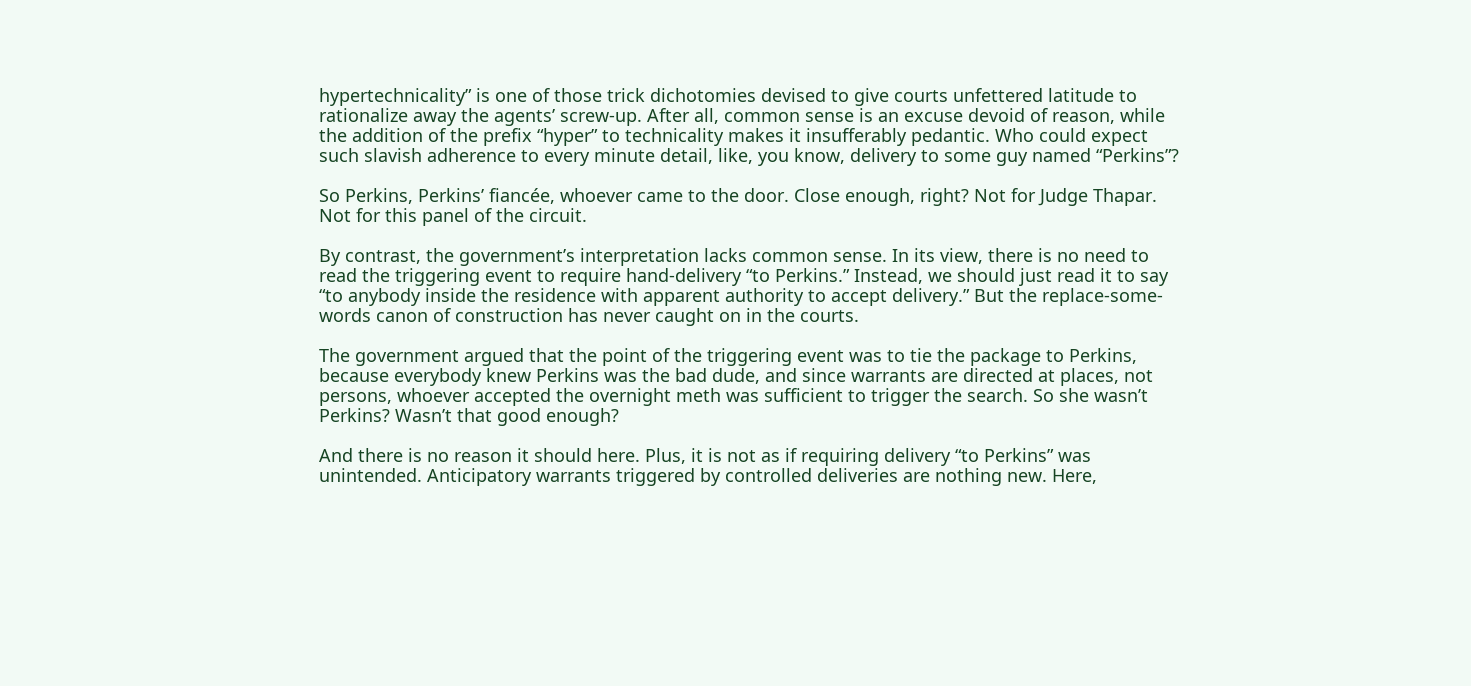hypertechnicality” is one of those trick dichotomies devised to give courts unfettered latitude to rationalize away the agents’ screw-up. After all, common sense is an excuse devoid of reason, while the addition of the prefix “hyper” to technicality makes it insufferably pedantic. Who could expect such slavish adherence to every minute detail, like, you know, delivery to some guy named “Perkins”?

So Perkins, Perkins’ fiancée, whoever came to the door. Close enough, right? Not for Judge Thapar. Not for this panel of the circuit.

By contrast, the government’s interpretation lacks common sense. In its view, there is no need to read the triggering event to require hand-delivery “to Perkins.” Instead, we should just read it to say “to anybody inside the residence with apparent authority to accept delivery.” But the replace-some-words canon of construction has never caught on in the courts.

The government argued that the point of the triggering event was to tie the package to Perkins, because everybody knew Perkins was the bad dude, and since warrants are directed at places, not persons, whoever accepted the overnight meth was sufficient to trigger the search. So she wasn’t Perkins? Wasn’t that good enough?

And there is no reason it should here. Plus, it is not as if requiring delivery “to Perkins” was unintended. Anticipatory warrants triggered by controlled deliveries are nothing new. Here,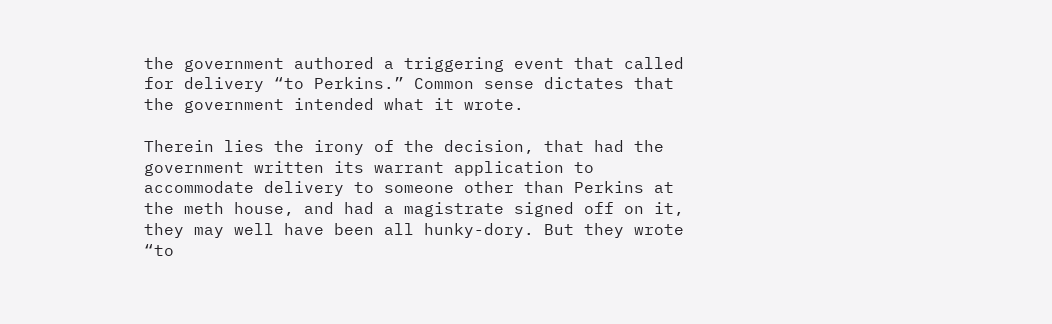the government authored a triggering event that called for delivery “to Perkins.” Common sense dictates that the government intended what it wrote.

Therein lies the irony of the decision, that had the government written its warrant application to accommodate delivery to someone other than Perkins at the meth house, and had a magistrate signed off on it, they may well have been all hunky-dory. But they wrote “to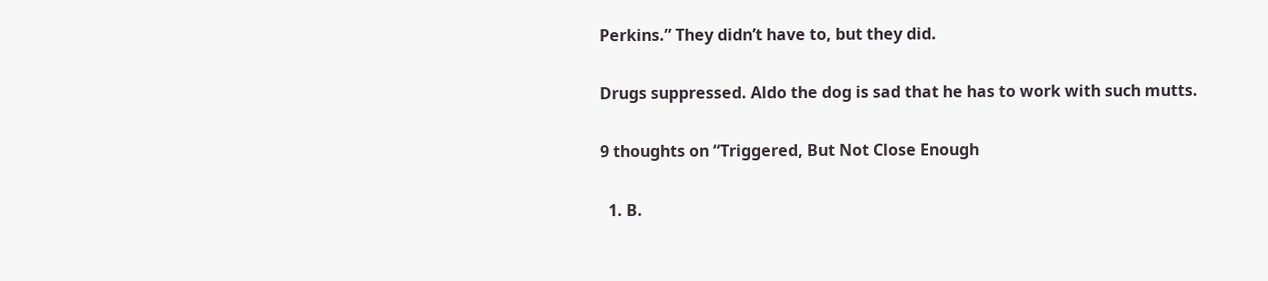Perkins.” They didn’t have to, but they did.

Drugs suppressed. Aldo the dog is sad that he has to work with such mutts.

9 thoughts on “Triggered, But Not Close Enough

  1. B.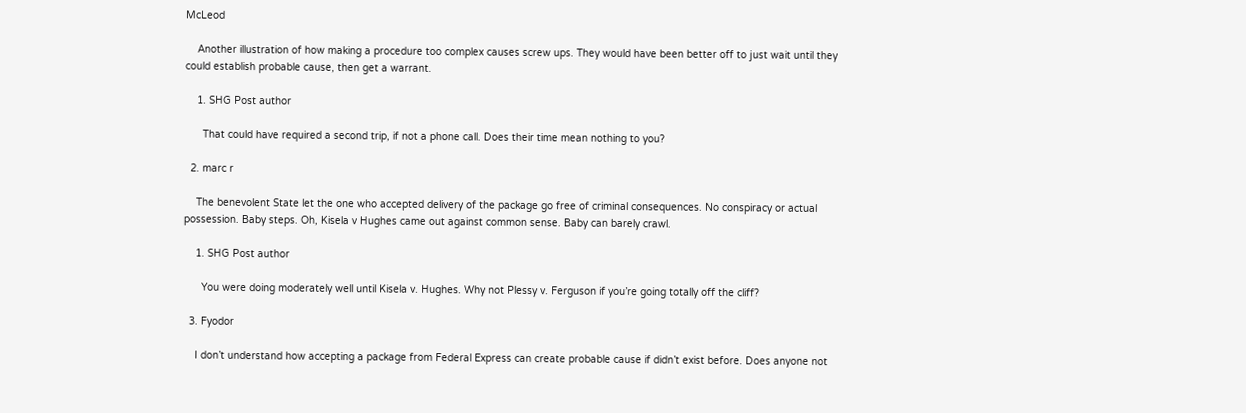McLeod

    Another illustration of how making a procedure too complex causes screw ups. They would have been better off to just wait until they could establish probable cause, then get a warrant.

    1. SHG Post author

      That could have required a second trip, if not a phone call. Does their time mean nothing to you?

  2. marc r

    The benevolent State let the one who accepted delivery of the package go free of criminal consequences. No conspiracy or actual possession. Baby steps. Oh, Kisela v Hughes came out against common sense. Baby can barely crawl.

    1. SHG Post author

      You were doing moderately well until Kisela v. Hughes. Why not Plessy v. Ferguson if you’re going totally off the cliff?

  3. Fyodor

    I don’t understand how accepting a package from Federal Express can create probable cause if didn’t exist before. Does anyone not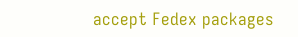accept Fedex packages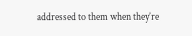addressed to them when they’re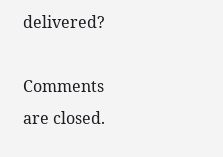delivered?

Comments are closed.